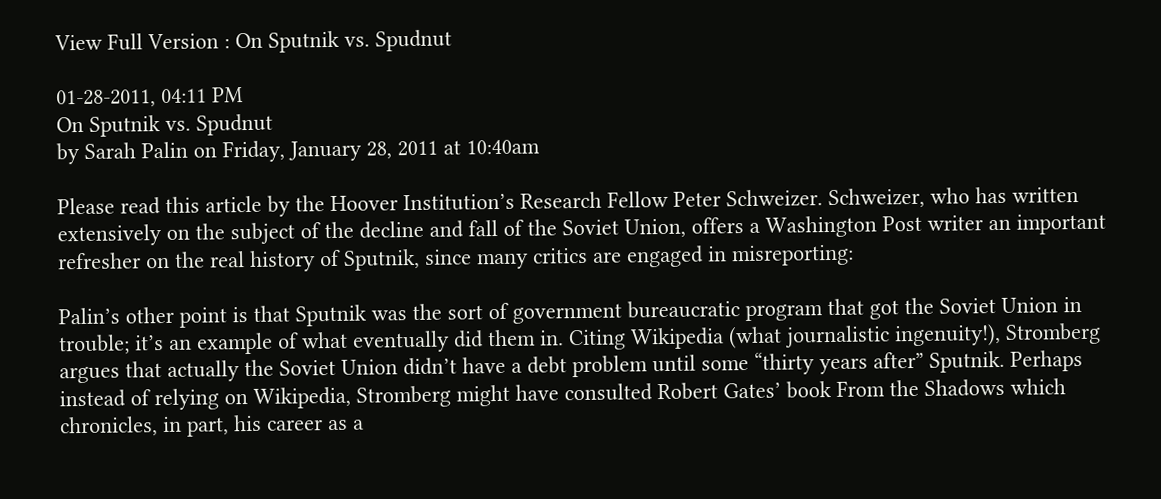View Full Version : On Sputnik vs. Spudnut

01-28-2011, 04:11 PM
On Sputnik vs. Spudnut
by Sarah Palin on Friday, January 28, 2011 at 10:40am

Please read this article by the Hoover Institution’s Research Fellow Peter Schweizer. Schweizer, who has written extensively on the subject of the decline and fall of the Soviet Union, offers a Washington Post writer an important refresher on the real history of Sputnik, since many critics are engaged in misreporting:

Palin’s other point is that Sputnik was the sort of government bureaucratic program that got the Soviet Union in trouble; it’s an example of what eventually did them in. Citing Wikipedia (what journalistic ingenuity!), Stromberg argues that actually the Soviet Union didn’t have a debt problem until some “thirty years after” Sputnik. Perhaps instead of relying on Wikipedia, Stromberg might have consulted Robert Gates’ book From the Shadows which chronicles, in part, his career as a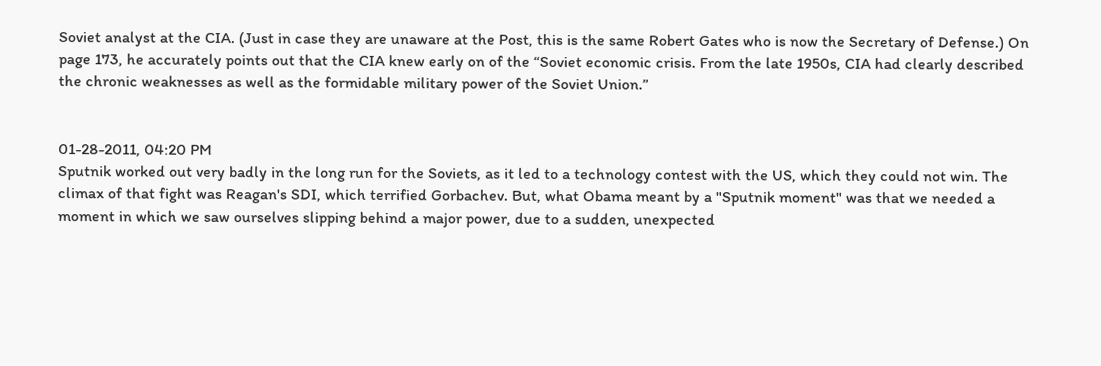Soviet analyst at the CIA. (Just in case they are unaware at the Post, this is the same Robert Gates who is now the Secretary of Defense.) On page 173, he accurately points out that the CIA knew early on of the “Soviet economic crisis. From the late 1950s, CIA had clearly described the chronic weaknesses as well as the formidable military power of the Soviet Union.”


01-28-2011, 04:20 PM
Sputnik worked out very badly in the long run for the Soviets, as it led to a technology contest with the US, which they could not win. The climax of that fight was Reagan's SDI, which terrified Gorbachev. But, what Obama meant by a "Sputnik moment" was that we needed a moment in which we saw ourselves slipping behind a major power, due to a sudden, unexpected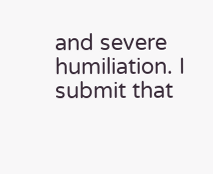and severe humiliation. I submit that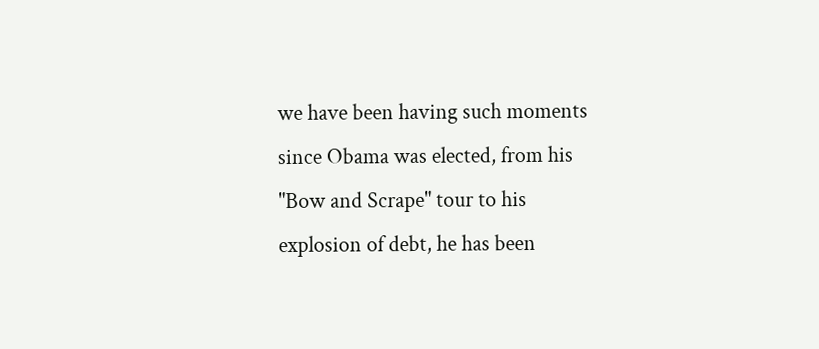we have been having such moments since Obama was elected, from his "Bow and Scrape" tour to his explosion of debt, he has been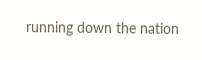running down the nation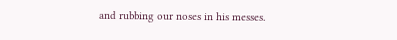and rubbing our noses in his messes.